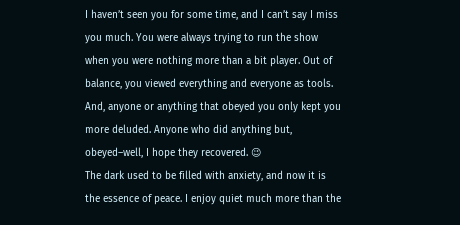I haven’t seen you for some time, and I can’t say I miss you much. You were always trying to run the show when you were nothing more than a bit player. Out of balance, you viewed everything and everyone as tools. And, anyone or anything that obeyed you only kept you more deluded. Anyone who did anything but, obeyed–well, I hope they recovered. 😉
The dark used to be filled with anxiety, and now it is the essence of peace. I enjoy quiet much more than the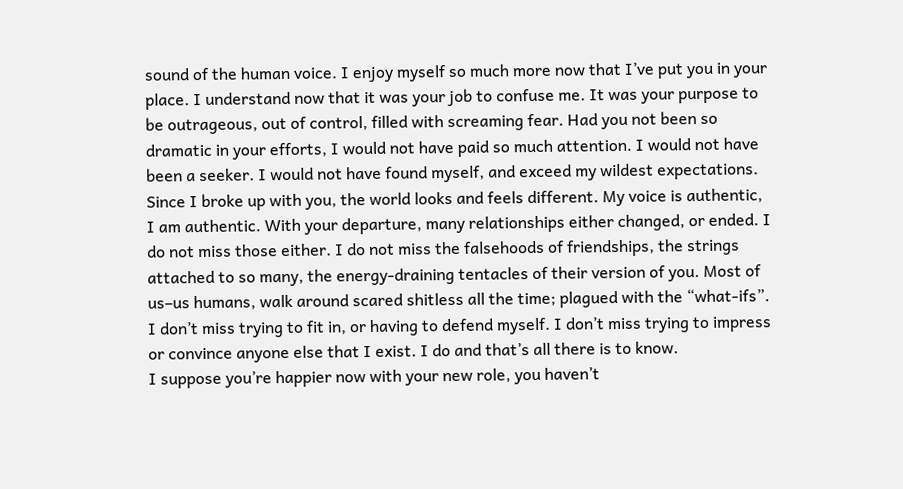sound of the human voice. I enjoy myself so much more now that I’ve put you in your place. I understand now that it was your job to confuse me. It was your purpose to be outrageous, out of control, filled with screaming fear. Had you not been so dramatic in your efforts, I would not have paid so much attention. I would not have been a seeker. I would not have found myself, and exceed my wildest expectations.
Since I broke up with you, the world looks and feels different. My voice is authentic, I am authentic. With your departure, many relationships either changed, or ended. I do not miss those either. I do not miss the falsehoods of friendships, the strings attached to so many, the energy-draining tentacles of their version of you. Most of us–us humans, walk around scared shitless all the time; plagued with the “what-ifs”. I don’t miss trying to fit in, or having to defend myself. I don’t miss trying to impress or convince anyone else that I exist. I do and that’s all there is to know.
I suppose you’re happier now with your new role, you haven’t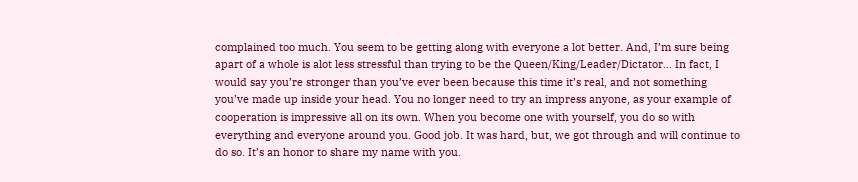complained too much. You seem to be getting along with everyone a lot better. And, I’m sure being apart of a whole is alot less stressful than trying to be the Queen/King/Leader/Dictator… In fact, I would say you’re stronger than you’ve ever been because this time it’s real, and not something you’ve made up inside your head. You no longer need to try an impress anyone, as your example of cooperation is impressive all on its own. When you become one with yourself, you do so with everything and everyone around you. Good job. It was hard, but, we got through and will continue to do so. It’s an honor to share my name with you.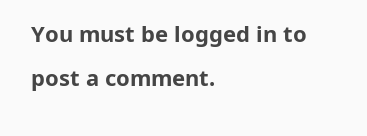You must be logged in to post a comment.